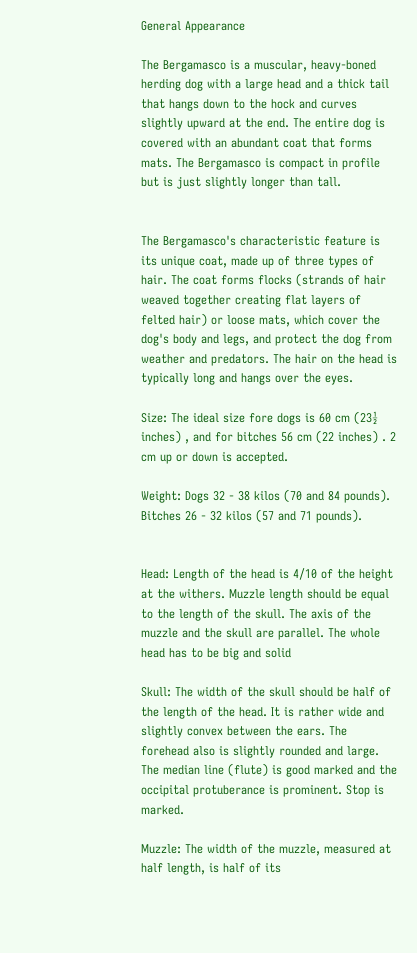General Appearance

The Bergamasco is a muscular, heavy-boned herding dog with a large head and a thick tail that hangs down to the hock and curves slightly upward at the end. The entire dog is covered with an abundant coat that forms mats. The Bergamasco is compact in profile but is just slightly longer than tall.


The Bergamasco's characteristic feature is its unique coat, made up of three types of hair. The coat forms flocks (strands of hair weaved together creating flat layers of felted hair) or loose mats, which cover the dog's body and legs, and protect the dog from weather and predators. The hair on the head is typically long and hangs over the eyes.

Size: The ideal size fore dogs is 60 cm (23½ inches) , and for bitches 56 cm (22 inches) . 2 cm up or down is accepted.

Weight: Dogs 32 - 38 kilos (70 and 84 pounds). Bitches 26 - 32 kilos (57 and 71 pounds).


Head: Length of the head is 4/10 of the height at the withers. Muzzle length should be equal to the length of the skull. The axis of the muzzle and the skull are parallel. The whole head has to be big and solid

Skull: The width of the skull should be half of the length of the head. It is rather wide and slightly convex between the ears. The forehead also is slightly rounded and large. The median line (flute) is good marked and the     occipital protuberance is prominent. Stop is marked.

Muzzle: The width of the muzzle, measured at half length, is half of its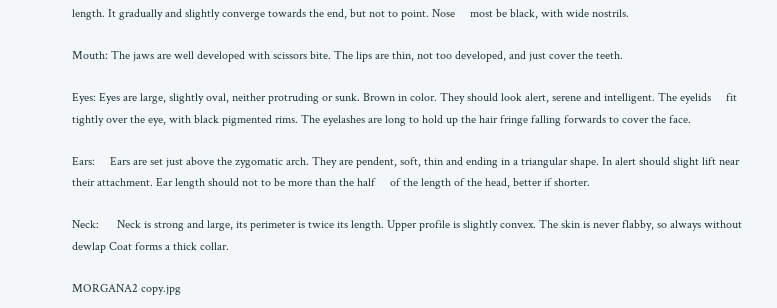length. It gradually and slightly converge towards the end, but not to point. Nose     most be black, with wide nostrils.

Mouth: The jaws are well developed with scissors bite. The lips are thin, not too developed, and just cover the teeth.

Eyes: Eyes are large, slightly oval, neither protruding or sunk. Brown in color. They should look alert, serene and intelligent. The eyelids     fit tightly over the eye, with black pigmented rims. The eyelashes are long to hold up the hair fringe falling forwards to cover the face.

Ears:     Ears are set just above the zygomatic arch. They are pendent, soft, thin and ending in a triangular shape. In alert should slight lift near their attachment. Ear length should not to be more than the half     of the length of the head, better if shorter.

Neck:      Neck is strong and large, its perimeter is twice its length. Upper profile is slightly convex. The skin is never flabby, so always without dewlap Coat forms a thick collar.

MORGANA2 copy.jpg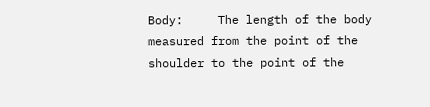Body:     The length of the body measured from the point of the shoulder to the point of the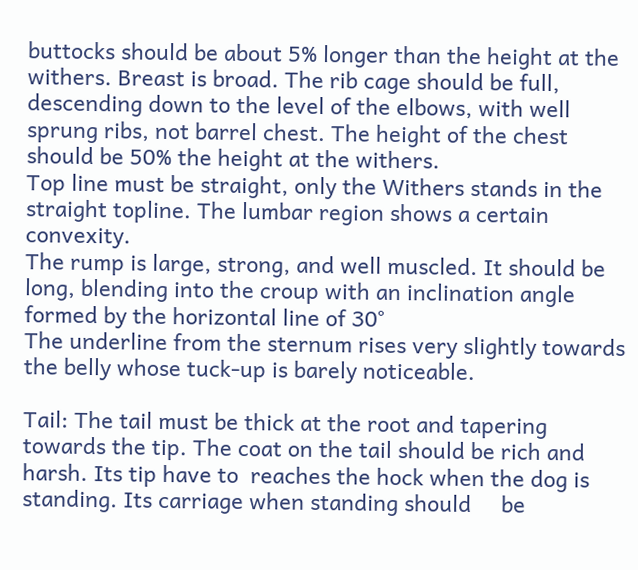buttocks should be about 5% longer than the height at the withers. Breast is broad. The rib cage should be full, descending down to the level of the elbows, with well sprung ribs, not barrel chest. The height of the chest should be 50% the height at the withers.
Top line must be straight, only the Withers stands in the straight topline. The lumbar region shows a certain convexity.
The rump is large, strong, and well muscled. It should be long, blending into the croup with an inclination angle formed by the horizontal line of 30°
The underline from the sternum rises very slightly towards the belly whose tuck-up is barely noticeable.

Tail: The tail must be thick at the root and tapering towards the tip. The coat on the tail should be rich and harsh. Its tip have to  reaches the hock when the dog is standing. Its carriage when standing should     be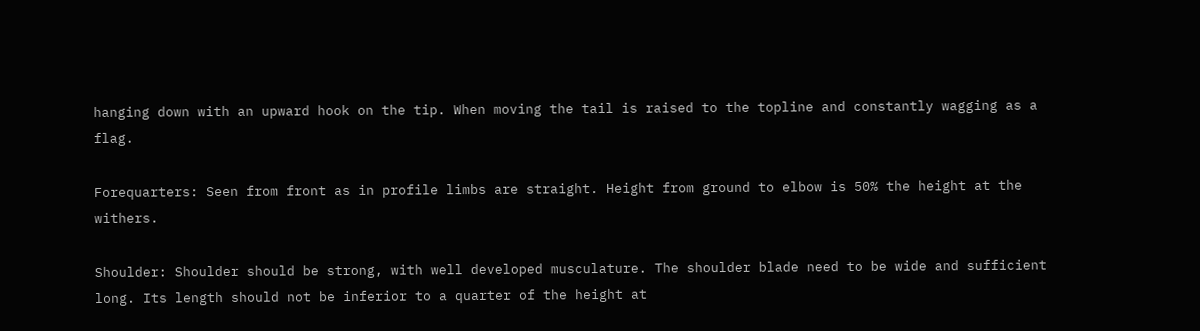hanging down with an upward hook on the tip. When moving the tail is raised to the topline and constantly wagging as a flag.

Forequarters: Seen from front as in profile limbs are straight. Height from ground to elbow is 50% the height at the withers.

Shoulder: Shoulder should be strong, with well developed musculature. The shoulder blade need to be wide and sufficient long. Its length should not be inferior to a quarter of the height at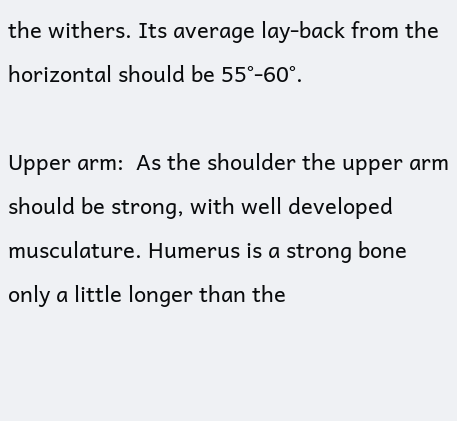the withers. Its average lay-back from the horizontal should be 55°-60°.

Upper arm:  As the shoulder the upper arm should be strong, with well developed musculature. Humerus is a strong bone only a little longer than the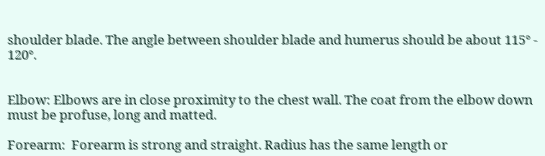shoulder blade. The angle between shoulder blade and humerus should be about 115° - 120°.


Elbow: Elbows are in close proximity to the chest wall. The coat from the elbow down must be profuse, long and matted.

Forearm:  Forearm is strong and straight. Radius has the same length or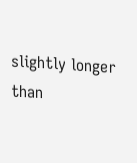slightly longer than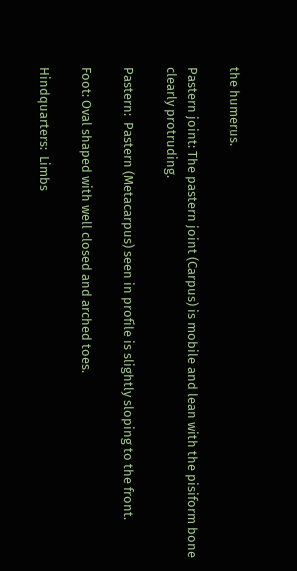the humerus.

Pastern joint: The pastern joint (Carpus) is mobile and lean with the pisiform bone     clearly protruding.

Pastern:  Pastern (Metacarpus) seen in profile is slightly sloping to the front.

Foot: Oval shaped with well closed and arched toes.

Hindquarters:  Limbs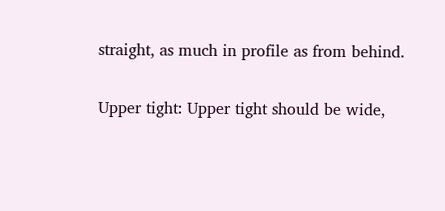straight, as much in profile as from behind.

Upper tight: Upper tight should be wide,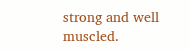strong and well muscled.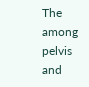The among pelvis and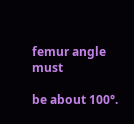femur angle must

be about 100°.